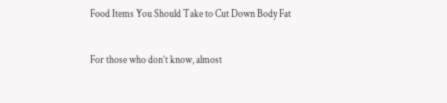Food Items You Should Take to Cut Down Body Fat

For those who don’t know, almost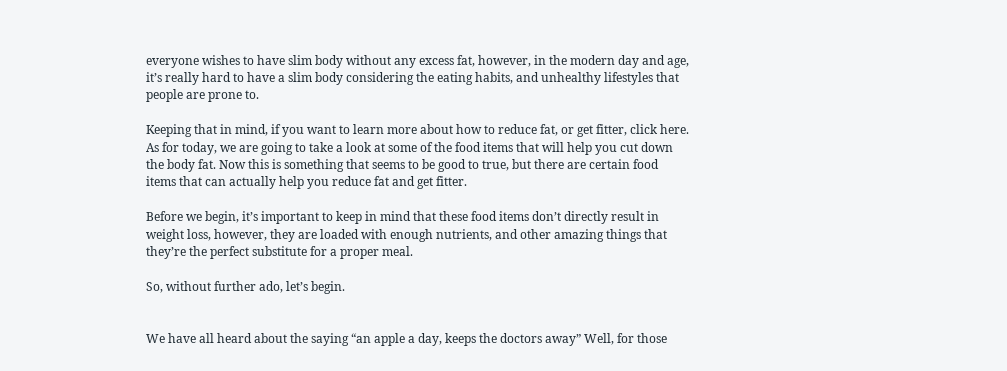everyone wishes to have slim body without any excess fat, however, in the modern day and age, it’s really hard to have a slim body considering the eating habits, and unhealthy lifestyles that people are prone to.

Keeping that in mind, if you want to learn more about how to reduce fat, or get fitter, click here. As for today, we are going to take a look at some of the food items that will help you cut down the body fat. Now this is something that seems to be good to true, but there are certain food items that can actually help you reduce fat and get fitter.

Before we begin, it’s important to keep in mind that these food items don’t directly result in weight loss, however, they are loaded with enough nutrients, and other amazing things that they’re the perfect substitute for a proper meal.

So, without further ado, let’s begin.


We have all heard about the saying “an apple a day, keeps the doctors away” Well, for those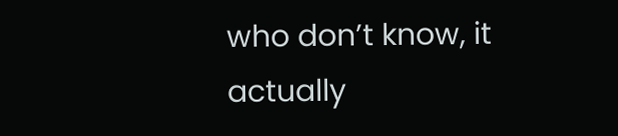who don’t know, it actually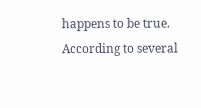happens to be true. According to several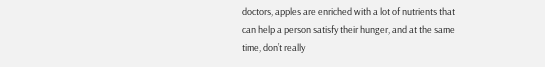doctors, apples are enriched with a lot of nutrients that can help a person satisfy their hunger, and at the same time, don’t really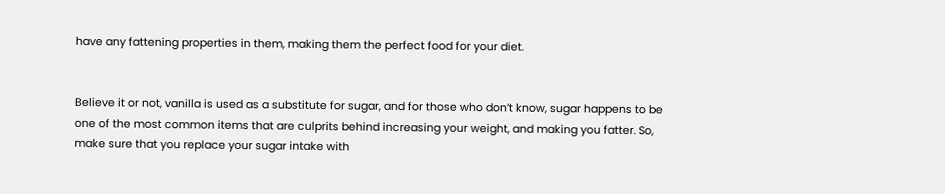have any fattening properties in them, making them the perfect food for your diet.


Believe it or not, vanilla is used as a substitute for sugar, and for those who don’t know, sugar happens to be one of the most common items that are culprits behind increasing your weight, and making you fatter. So, make sure that you replace your sugar intake with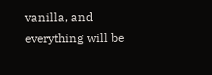vanilla, and everything will be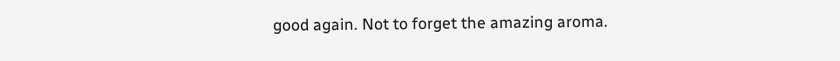good again. Not to forget the amazing aroma.